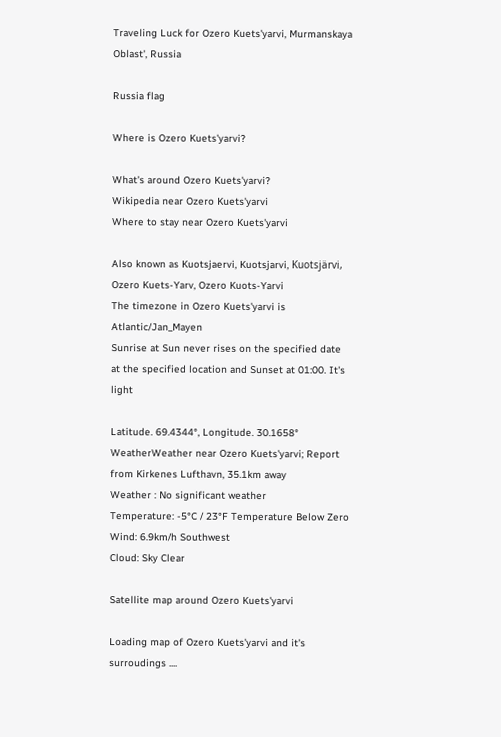Traveling Luck for Ozero Kuets'yarvi, Murmanskaya Oblast', Russia

Russia flag

Where is Ozero Kuets'yarvi?

What's around Ozero Kuets'yarvi?
Wikipedia near Ozero Kuets'yarvi
Where to stay near Ozero Kuets'yarvi

Also known as Kuotsjaervi, Kuotsjarvi, Kuotsjärvi, Ozero Kuets-Yarv, Ozero Kuots-Yarvi
The timezone in Ozero Kuets'yarvi is Atlantic/Jan_Mayen
Sunrise at Sun never rises on the specified date at the specified location and Sunset at 01:00. It's light

Latitude. 69.4344°, Longitude. 30.1658°
WeatherWeather near Ozero Kuets'yarvi; Report from Kirkenes Lufthavn, 35.1km away
Weather : No significant weather
Temperature: -5°C / 23°F Temperature Below Zero
Wind: 6.9km/h Southwest
Cloud: Sky Clear

Satellite map around Ozero Kuets'yarvi

Loading map of Ozero Kuets'yarvi and it's surroudings ....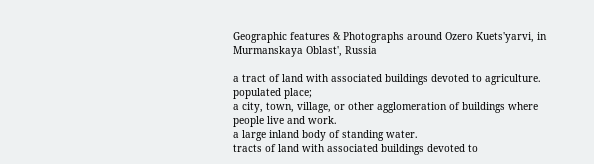Geographic features & Photographs around Ozero Kuets'yarvi, in Murmanskaya Oblast', Russia

a tract of land with associated buildings devoted to agriculture.
populated place;
a city, town, village, or other agglomeration of buildings where people live and work.
a large inland body of standing water.
tracts of land with associated buildings devoted to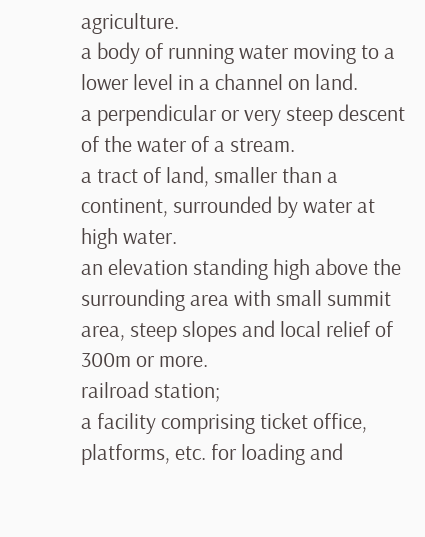agriculture.
a body of running water moving to a lower level in a channel on land.
a perpendicular or very steep descent of the water of a stream.
a tract of land, smaller than a continent, surrounded by water at high water.
an elevation standing high above the surrounding area with small summit area, steep slopes and local relief of 300m or more.
railroad station;
a facility comprising ticket office, platforms, etc. for loading and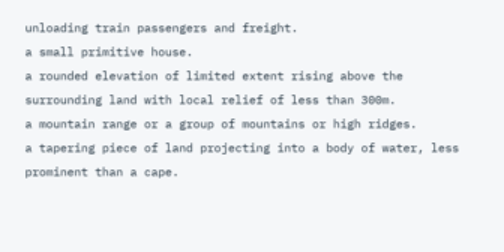unloading train passengers and freight.
a small primitive house.
a rounded elevation of limited extent rising above the surrounding land with local relief of less than 300m.
a mountain range or a group of mountains or high ridges.
a tapering piece of land projecting into a body of water, less prominent than a cape.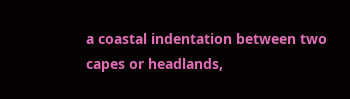a coastal indentation between two capes or headlands,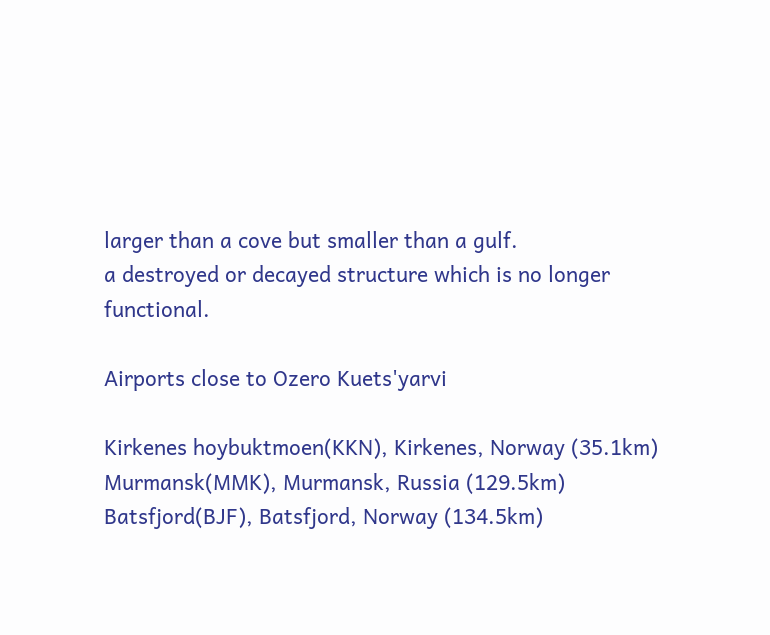larger than a cove but smaller than a gulf.
a destroyed or decayed structure which is no longer functional.

Airports close to Ozero Kuets'yarvi

Kirkenes hoybuktmoen(KKN), Kirkenes, Norway (35.1km)
Murmansk(MMK), Murmansk, Russia (129.5km)
Batsfjord(BJF), Batsfjord, Norway (134.5km)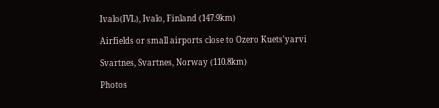Ivalo(IVL), Ivalo, Finland (147.9km)

Airfields or small airports close to Ozero Kuets'yarvi

Svartnes, Svartnes, Norway (110.8km)

Photos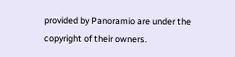provided by Panoramio are under the copyright of their owners.